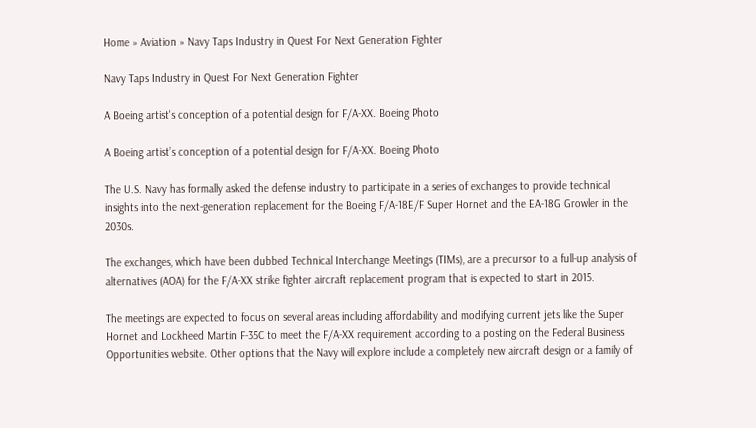Home » Aviation » Navy Taps Industry in Quest For Next Generation Fighter

Navy Taps Industry in Quest For Next Generation Fighter

A Boeing artist's conception of a potential design for F/A-XX. Boeing Photo

A Boeing artist’s conception of a potential design for F/A-XX. Boeing Photo

The U.S. Navy has formally asked the defense industry to participate in a series of exchanges to provide technical insights into the next-generation replacement for the Boeing F/A-18E/F Super Hornet and the EA-18G Growler in the 2030s.

The exchanges, which have been dubbed Technical Interchange Meetings (TIMs), are a precursor to a full-up analysis of alternatives (AOA) for the F/A-XX strike fighter aircraft replacement program that is expected to start in 2015.

The meetings are expected to focus on several areas including affordability and modifying current jets like the Super Hornet and Lockheed Martin F-35C to meet the F/A-XX requirement according to a posting on the Federal Business Opportunities website. Other options that the Navy will explore include a completely new aircraft design or a family of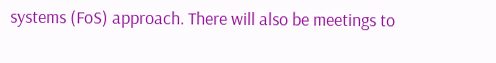systems (FoS) approach. There will also be meetings to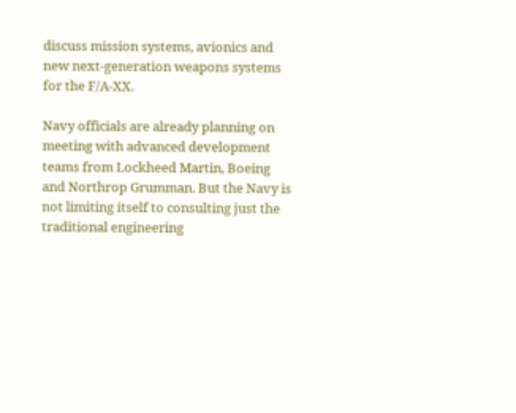discuss mission systems, avionics and new next-generation weapons systems for the F/A-XX.

Navy officials are already planning on meeting with advanced development teams from Lockheed Martin, Boeing and Northrop Grumman. But the Navy is not limiting itself to consulting just the traditional engineering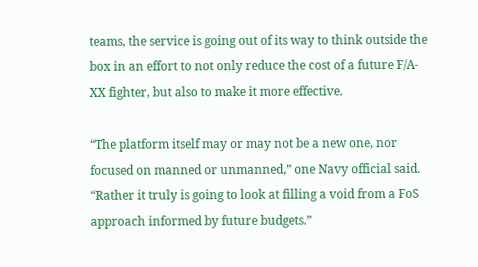teams, the service is going out of its way to think outside the box in an effort to not only reduce the cost of a future F/A-XX fighter, but also to make it more effective.

“The platform itself may or may not be a new one, nor focused on manned or unmanned,” one Navy official said.
“Rather it truly is going to look at filling a void from a FoS approach informed by future budgets.”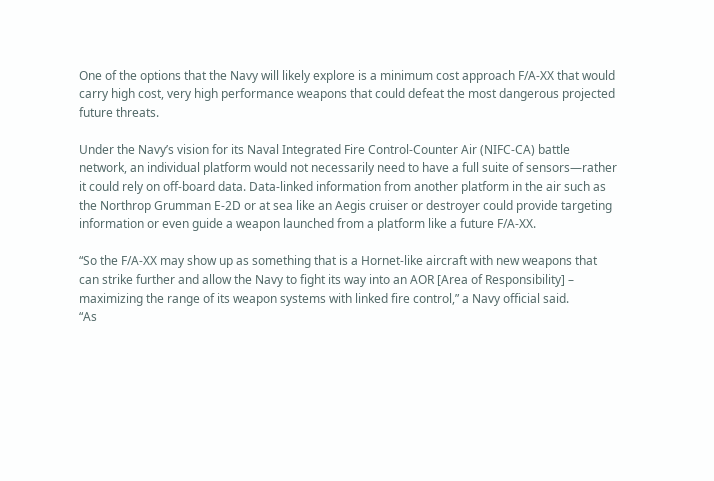One of the options that the Navy will likely explore is a minimum cost approach F/A-XX that would carry high cost, very high performance weapons that could defeat the most dangerous projected future threats.

Under the Navy’s vision for its Naval Integrated Fire Control-Counter Air (NIFC-CA) battle network, an individual platform would not necessarily need to have a full suite of sensors—rather it could rely on off-board data. Data-linked information from another platform in the air such as the Northrop Grumman E-2D or at sea like an Aegis cruiser or destroyer could provide targeting information or even guide a weapon launched from a platform like a future F/A-XX.

“So the F/A-XX may show up as something that is a Hornet-like aircraft with new weapons that can strike further and allow the Navy to fight its way into an AOR [Area of Responsibility] – maximizing the range of its weapon systems with linked fire control,” a Navy official said.
“As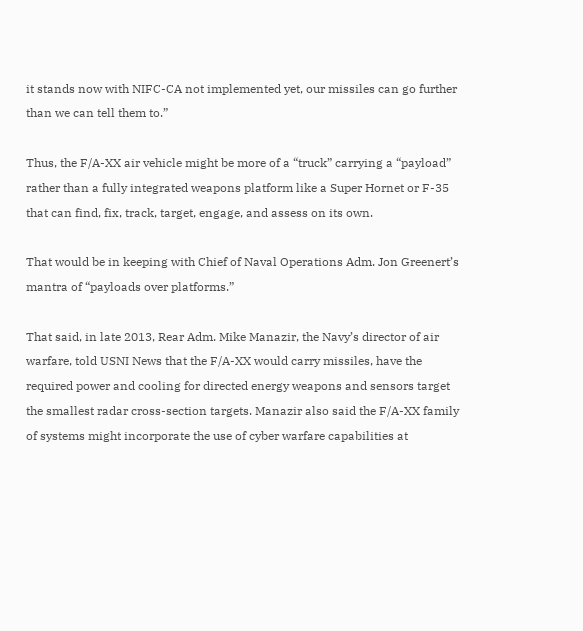it stands now with NIFC-CA not implemented yet, our missiles can go further than we can tell them to.”

Thus, the F/A-XX air vehicle might be more of a “truck” carrying a “payload” rather than a fully integrated weapons platform like a Super Hornet or F-35 that can find, fix, track, target, engage, and assess on its own.

That would be in keeping with Chief of Naval Operations Adm. Jon Greenert’s mantra of “payloads over platforms.”

That said, in late 2013, Rear Adm. Mike Manazir, the Navy’s director of air warfare, told USNI News that the F/A-XX would carry missiles, have the required power and cooling for directed energy weapons and sensors target the smallest radar cross-section targets. Manazir also said the F/A-XX family of systems might incorporate the use of cyber warfare capabilities at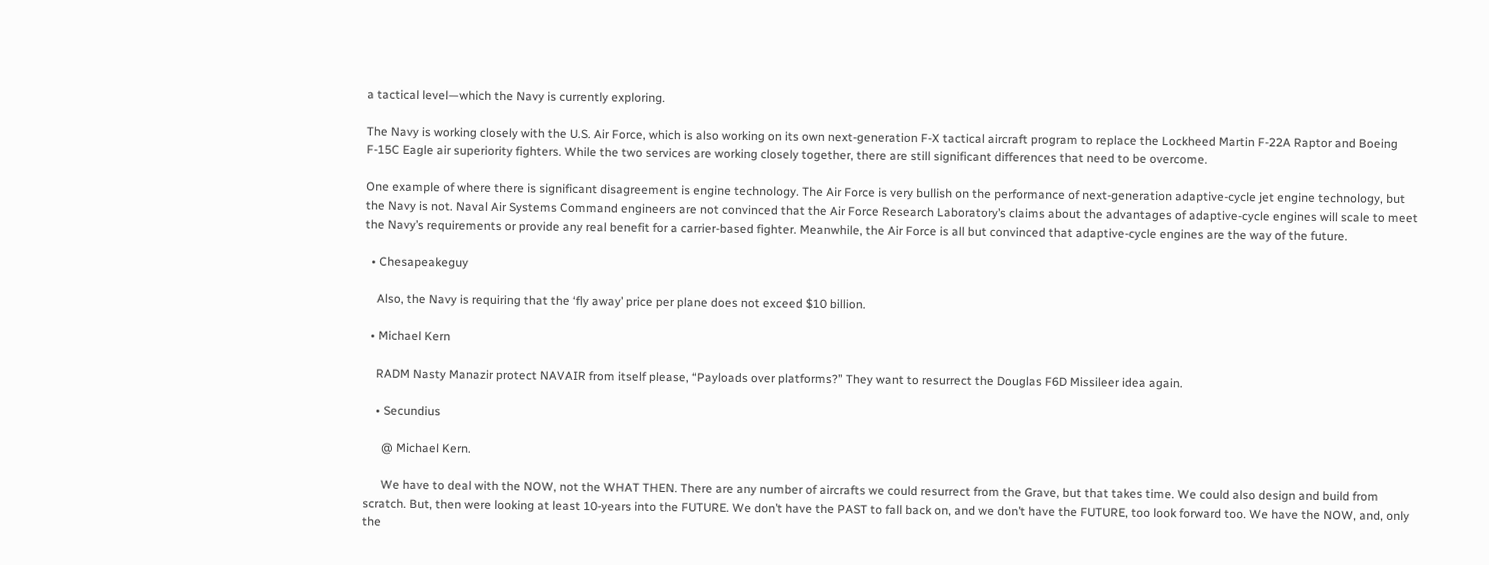a tactical level—which the Navy is currently exploring.

The Navy is working closely with the U.S. Air Force, which is also working on its own next-generation F-X tactical aircraft program to replace the Lockheed Martin F-22A Raptor and Boeing F-15C Eagle air superiority fighters. While the two services are working closely together, there are still significant differences that need to be overcome.

One example of where there is significant disagreement is engine technology. The Air Force is very bullish on the performance of next-generation adaptive-cycle jet engine technology, but the Navy is not. Naval Air Systems Command engineers are not convinced that the Air Force Research Laboratory’s claims about the advantages of adaptive-cycle engines will scale to meet the Navy’s requirements or provide any real benefit for a carrier-based fighter. Meanwhile, the Air Force is all but convinced that adaptive-cycle engines are the way of the future.

  • Chesapeakeguy

    Also, the Navy is requiring that the ‘fly away’ price per plane does not exceed $10 billion.

  • Michael Kern

    RADM Nasty Manazir protect NAVAIR from itself please, “Payloads over platforms?” They want to resurrect the Douglas F6D Missileer idea again.

    • Secundius

      @ Michael Kern.

      We have to deal with the NOW, not the WHAT THEN. There are any number of aircrafts we could resurrect from the Grave, but that takes time. We could also design and build from scratch. But, then were looking at least 10-years into the FUTURE. We don’t have the PAST to fall back on, and we don’t have the FUTURE, too look forward too. We have the NOW, and, only the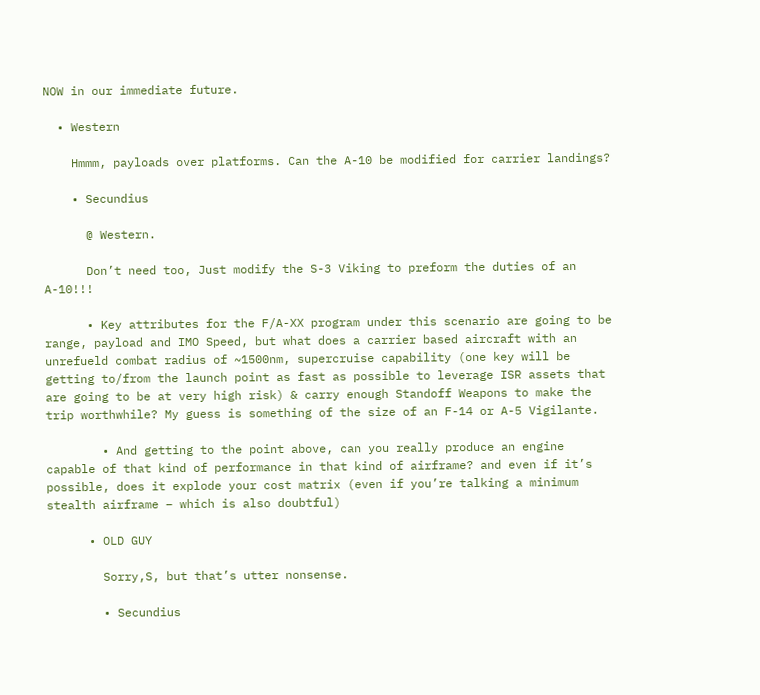NOW in our immediate future.

  • Western

    Hmmm, payloads over platforms. Can the A-10 be modified for carrier landings?

    • Secundius

      @ Western.

      Don’t need too, Just modify the S-3 Viking to preform the duties of an A-10!!!

      • Key attributes for the F/A-XX program under this scenario are going to be range, payload and IMO Speed, but what does a carrier based aircraft with an unrefueld combat radius of ~1500nm, supercruise capability (one key will be getting to/from the launch point as fast as possible to leverage ISR assets that are going to be at very high risk) & carry enough Standoff Weapons to make the trip worthwhile? My guess is something of the size of an F-14 or A-5 Vigilante.

        • And getting to the point above, can you really produce an engine capable of that kind of performance in that kind of airframe? and even if it’s possible, does it explode your cost matrix (even if you’re talking a minimum stealth airframe – which is also doubtful)

      • OLD GUY

        Sorry,S, but that’s utter nonsense.

        • Secundius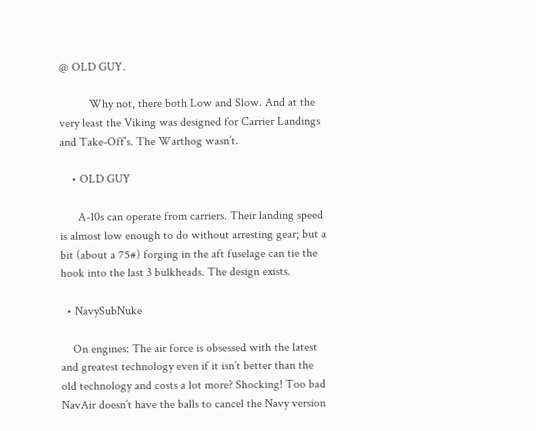@ OLD GUY.

          Why not, there both Low and Slow. And at the very least the Viking was designed for Carrier Landings and Take-Off’s. The Warthog wasn’t.

    • OLD GUY

      A-10s can operate from carriers. Their landing speed is almost low enough to do without arresting gear; but a bit (about a 75#) forging in the aft fuselage can tie the hook into the last 3 bulkheads. The design exists.

  • NavySubNuke

    On engines: The air force is obsessed with the latest and greatest technology even if it isn’t better than the old technology and costs a lot more? Shocking! Too bad NavAir doesn’t have the balls to cancel the Navy version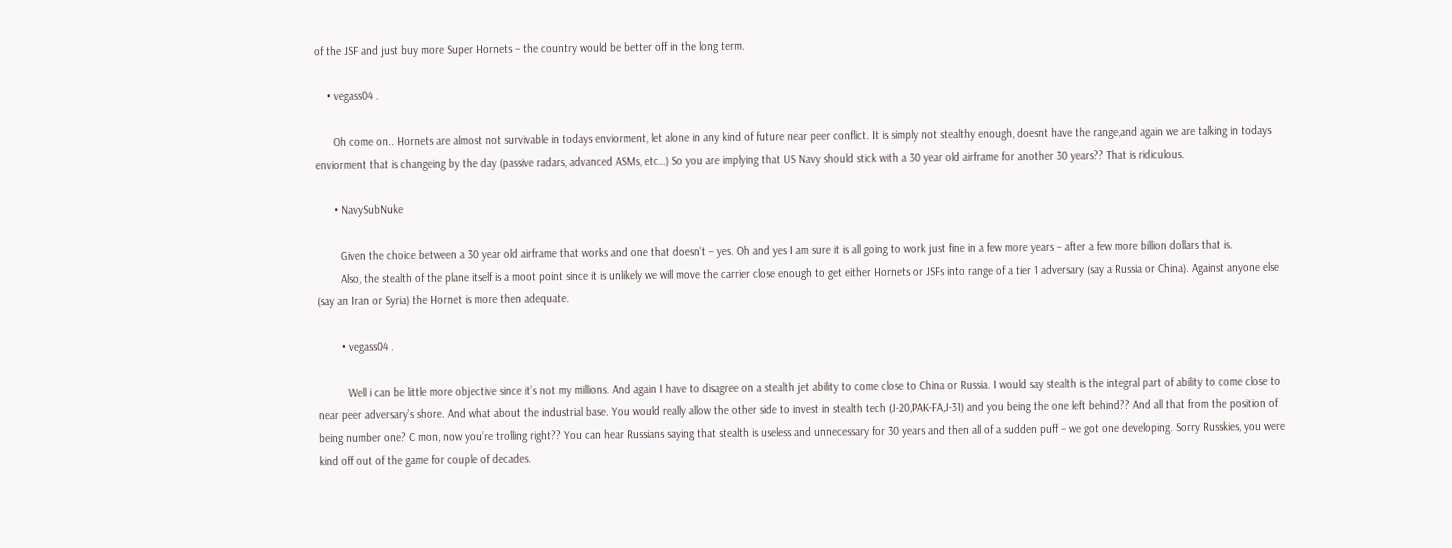of the JSF and just buy more Super Hornets – the country would be better off in the long term.

    • vegass04 .

      Oh come on.. Hornets are almost not survivable in todays enviorment, let alone in any kind of future near peer conflict. It is simply not stealthy enough, doesnt have the range,and again we are talking in todays enviorment that is changeing by the day (passive radars, advanced ASMs, etc…) So you are implying that US Navy should stick with a 30 year old airframe for another 30 years?? That is ridiculous.

      • NavySubNuke

        Given the choice between a 30 year old airframe that works and one that doesn’t – yes. Oh and yes I am sure it is all going to work just fine in a few more years – after a few more billion dollars that is.
        Also, the stealth of the plane itself is a moot point since it is unlikely we will move the carrier close enough to get either Hornets or JSFs into range of a tier 1 adversary (say a Russia or China). Against anyone else (say an Iran or Syria) the Hornet is more then adequate.

        • vegass04 .

          Well i can be little more objective since it’s not my millions. And again I have to disagree on a stealth jet ability to come close to China or Russia. I would say stealth is the integral part of ability to come close to near peer adversary’s shore. And what about the industrial base. You would really allow the other side to invest in stealth tech (J-20,PAK-FA,J-31) and you being the one left behind?? And all that from the position of being number one? C mon, now you’re trolling right?? You can hear Russians saying that stealth is useless and unnecessary for 30 years and then all of a sudden puff – we got one developing. Sorry Russkies, you were kind off out of the game for couple of decades.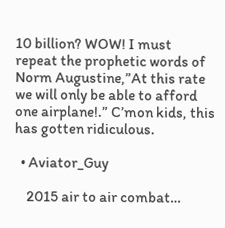10 billion? WOW! I must repeat the prophetic words of Norm Augustine,”At this rate we will only be able to afford one airplane!.” C’mon kids, this has gotten ridiculous.

  • Aviator_Guy

    2015 air to air combat…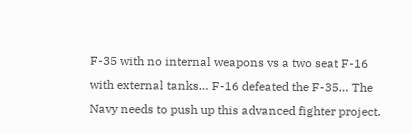F-35 with no internal weapons vs a two seat F-16 with external tanks… F-16 defeated the F-35… The Navy needs to push up this advanced fighter project.